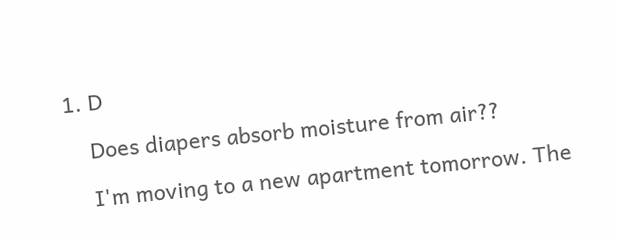1. D

    Does diapers absorb moisture from air??

    I'm moving to a new apartment tomorrow. The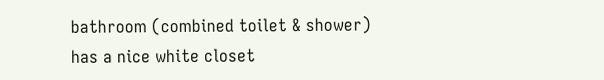bathroom (combined toilet & shower) has a nice white closet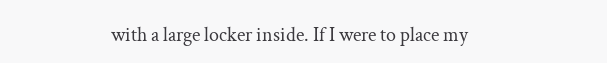with a large locker inside. If I were to place my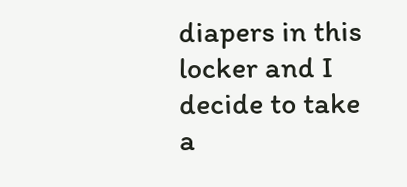diapers in this locker and I decide to take a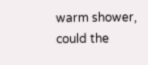warm shower, could the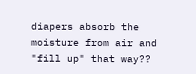diapers absorb the moisture from air and "fill up" that way??